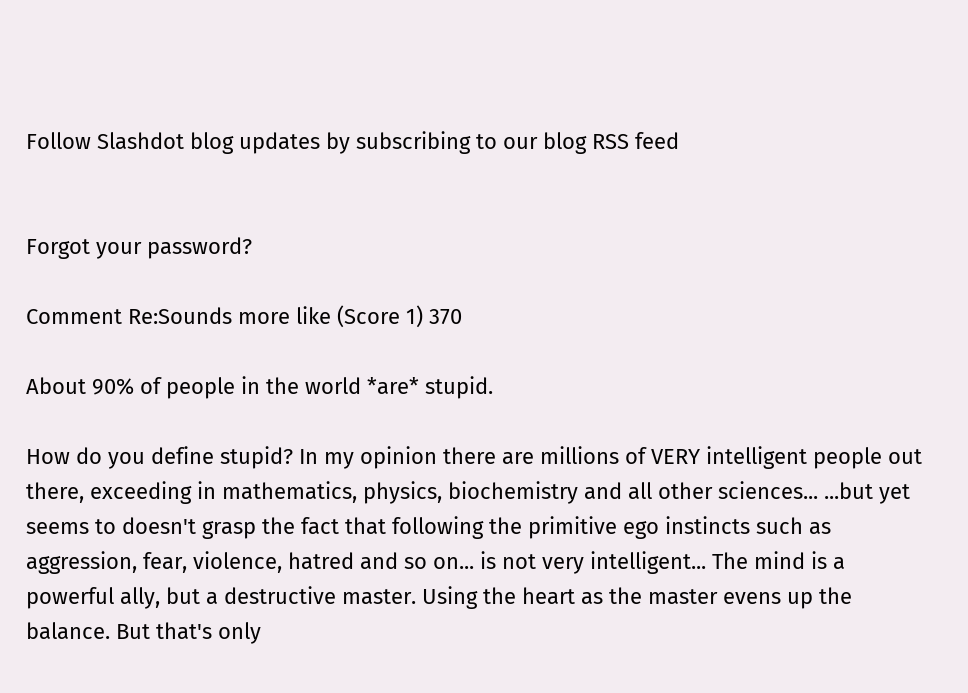Follow Slashdot blog updates by subscribing to our blog RSS feed


Forgot your password?

Comment Re:Sounds more like (Score 1) 370

About 90% of people in the world *are* stupid.

How do you define stupid? In my opinion there are millions of VERY intelligent people out there, exceeding in mathematics, physics, biochemistry and all other sciences... ...but yet seems to doesn't grasp the fact that following the primitive ego instincts such as aggression, fear, violence, hatred and so on... is not very intelligent... The mind is a powerful ally, but a destructive master. Using the heart as the master evens up the balance. But that's only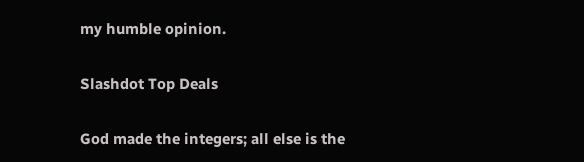my humble opinion.

Slashdot Top Deals

God made the integers; all else is the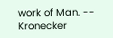work of Man. -- Kronecker